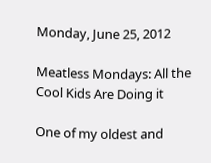Monday, June 25, 2012

Meatless Mondays: All the Cool Kids Are Doing it

One of my oldest and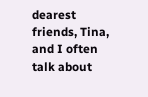dearest friends, Tina, and I often talk about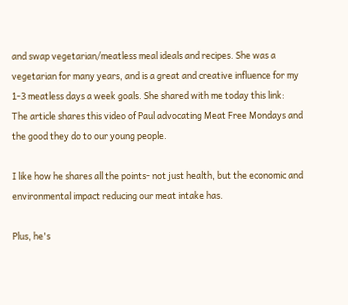and swap vegetarian/meatless meal ideals and recipes. She was a vegetarian for many years, and is a great and creative influence for my 1-3 meatless days a week goals. She shared with me today this link:
The article shares this video of Paul advocating Meat Free Mondays and the good they do to our young people.

I like how he shares all the points- not just health, but the economic and environmental impact reducing our meat intake has.

Plus, he's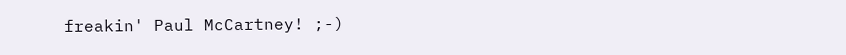freakin' Paul McCartney! ;-)